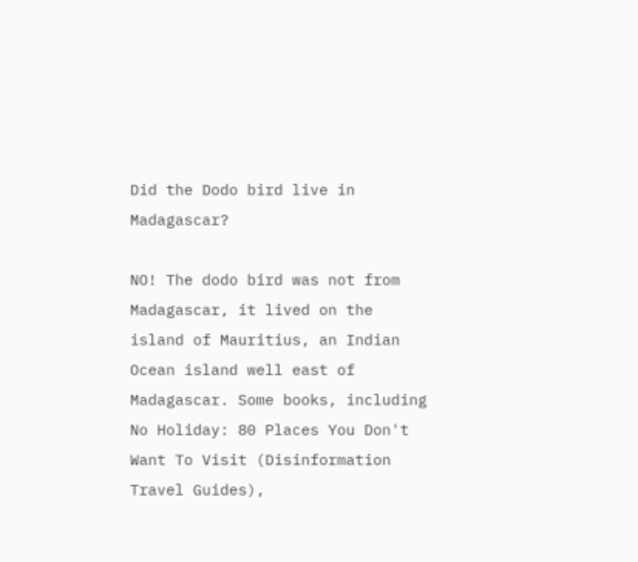Did the Dodo bird live in Madagascar?

NO! The dodo bird was not from Madagascar, it lived on the island of Mauritius, an Indian Ocean island well east of Madagascar. Some books, including No Holiday: 80 Places You Don't Want To Visit (Disinformation Travel Guides),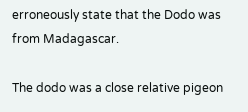erroneously state that the Dodo was from Madagascar.

The dodo was a close relative pigeon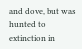and dove, but was hunted to extinction in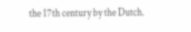the 17th century by the Dutch.